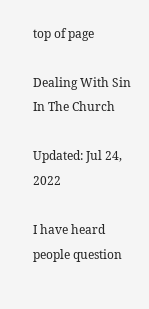top of page

Dealing With Sin In The Church

Updated: Jul 24, 2022

I have heard people question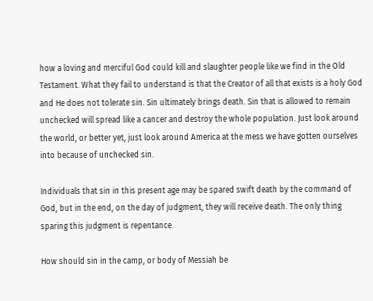how a loving and merciful God could kill and slaughter people like we find in the Old Testament. What they fail to understand is that the Creator of all that exists is a holy God and He does not tolerate sin. Sin ultimately brings death. Sin that is allowed to remain unchecked will spread like a cancer and destroy the whole population. Just look around the world, or better yet, just look around America at the mess we have gotten ourselves into because of unchecked sin.

Individuals that sin in this present age may be spared swift death by the command of God, but in the end, on the day of judgment, they will receive death. The only thing sparing this judgment is repentance.

How should sin in the camp, or body of Messiah be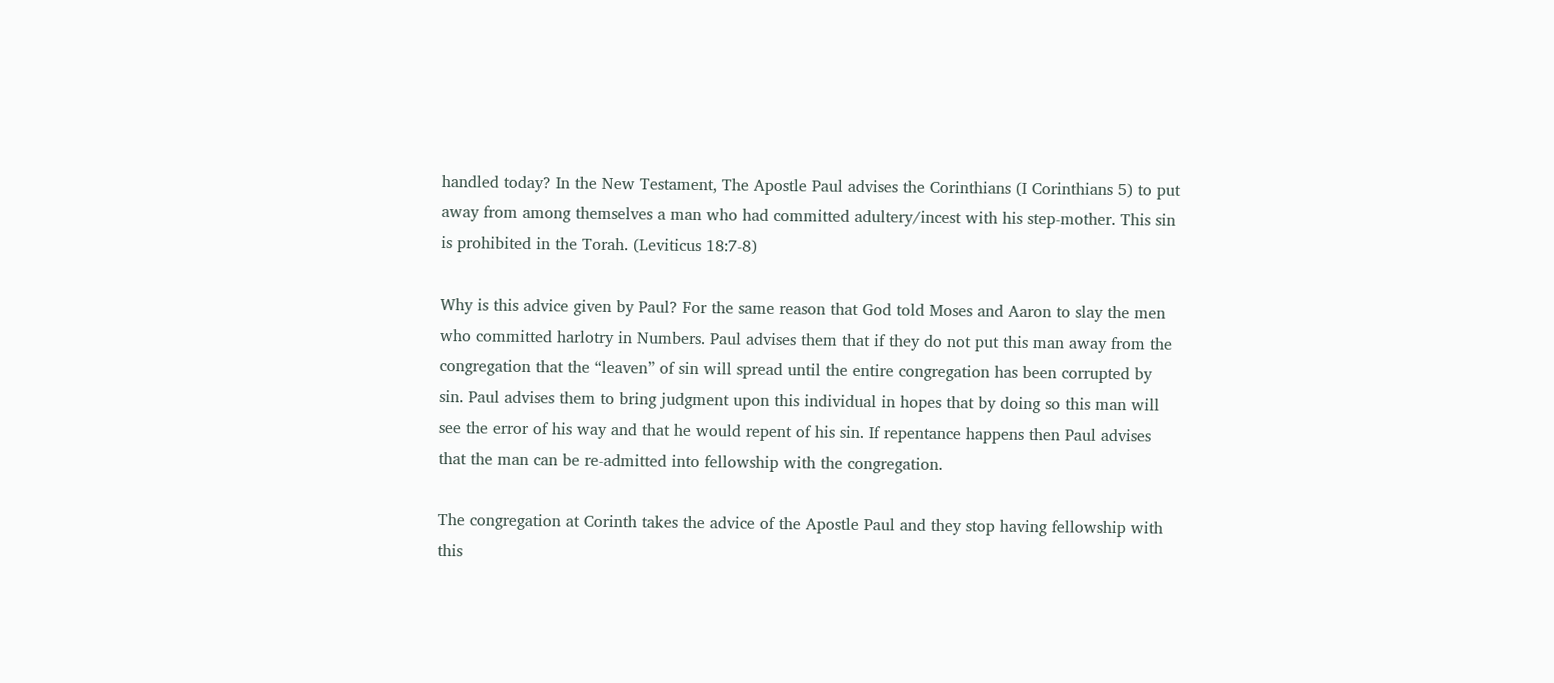handled today? In the New Testament, The Apostle Paul advises the Corinthians (I Corinthians 5) to put away from among themselves a man who had committed adultery/incest with his step-mother. This sin is prohibited in the Torah. (Leviticus 18:7-8)

Why is this advice given by Paul? For the same reason that God told Moses and Aaron to slay the men who committed harlotry in Numbers. Paul advises them that if they do not put this man away from the congregation that the “leaven” of sin will spread until the entire congregation has been corrupted by sin. Paul advises them to bring judgment upon this individual in hopes that by doing so this man will see the error of his way and that he would repent of his sin. If repentance happens then Paul advises that the man can be re-admitted into fellowship with the congregation.

The congregation at Corinth takes the advice of the Apostle Paul and they stop having fellowship with this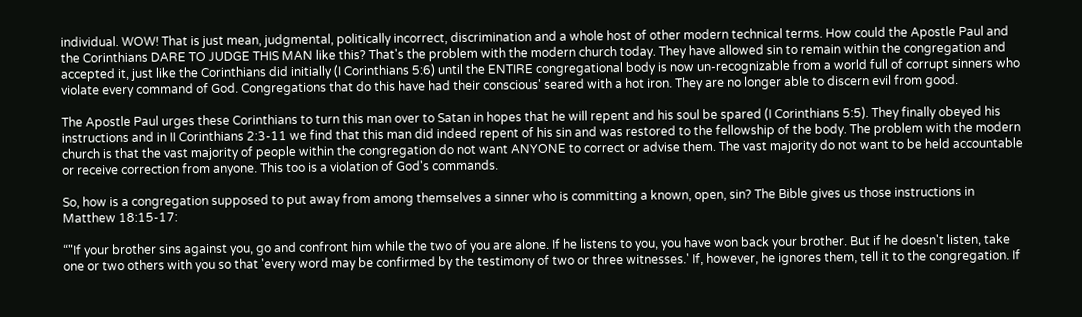individual. WOW! That is just mean, judgmental, politically incorrect, discrimination and a whole host of other modern technical terms. How could the Apostle Paul and the Corinthians DARE TO JUDGE THIS MAN like this? That's the problem with the modern church today. They have allowed sin to remain within the congregation and accepted it, just like the Corinthians did initially (I Corinthians 5:6) until the ENTIRE congregational body is now un-recognizable from a world full of corrupt sinners who violate every command of God. Congregations that do this have had their conscious' seared with a hot iron. They are no longer able to discern evil from good.

The Apostle Paul urges these Corinthians to turn this man over to Satan in hopes that he will repent and his soul be spared (I Corinthians 5:5). They finally obeyed his instructions and in II Corinthians 2:3-11 we find that this man did indeed repent of his sin and was restored to the fellowship of the body. The problem with the modern church is that the vast majority of people within the congregation do not want ANYONE to correct or advise them. The vast majority do not want to be held accountable or receive correction from anyone. This too is a violation of God's commands.

So, how is a congregation supposed to put away from among themselves a sinner who is committing a known, open, sin? The Bible gives us those instructions in Matthew 18:15-17:

“"If your brother sins against you, go and confront him while the two of you are alone. If he listens to you, you have won back your brother. But if he doesn't listen, take one or two others with you so that 'every word may be confirmed by the testimony of two or three witnesses.' If, however, he ignores them, tell it to the congregation. If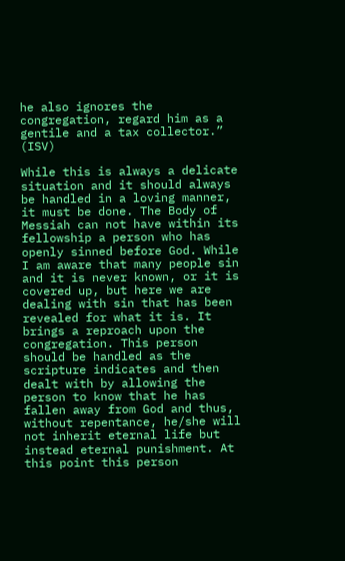he also ignores the congregation, regard him as a gentile and a tax collector.” (ISV)

While this is always a delicate situation and it should always be handled in a loving manner, it must be done. The Body of Messiah can not have within its fellowship a person who has openly sinned before God. While I am aware that many people sin and it is never known, or it is covered up, but here we are dealing with sin that has been revealed for what it is. It brings a reproach upon the congregation. This person should be handled as the scripture indicates and then dealt with by allowing the person to know that he has fallen away from God and thus, without repentance, he/she will not inherit eternal life but instead eternal punishment. At this point this person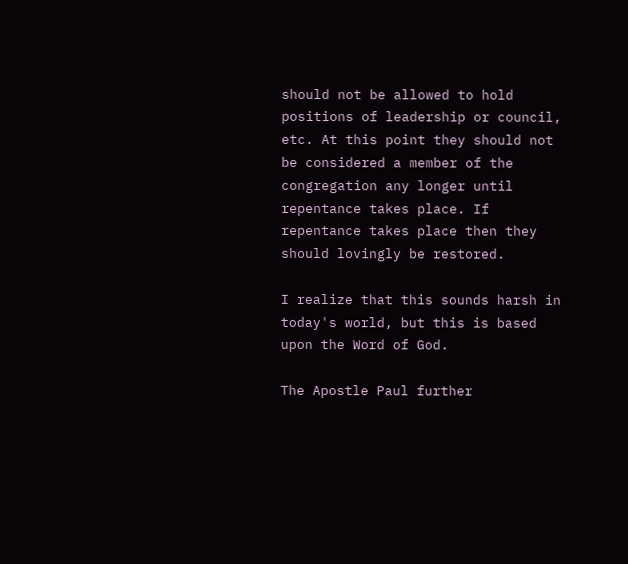should not be allowed to hold positions of leadership or council, etc. At this point they should not be considered a member of the congregation any longer until repentance takes place. If repentance takes place then they should lovingly be restored.

I realize that this sounds harsh in today's world, but this is based upon the Word of God.

The Apostle Paul further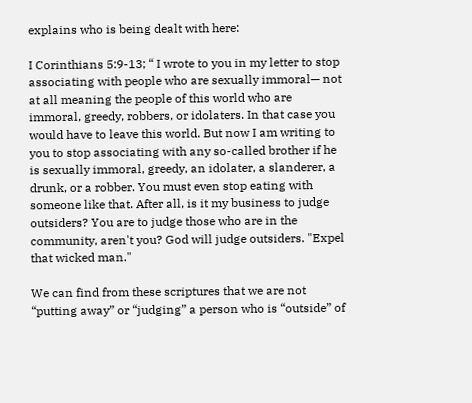explains who is being dealt with here:

I Corinthians 5:9-13; “ I wrote to you in my letter to stop associating with people who are sexually immoral— not at all meaning the people of this world who are immoral, greedy, robbers, or idolaters. In that case you would have to leave this world. But now I am writing to you to stop associating with any so-called brother if he is sexually immoral, greedy, an idolater, a slanderer, a drunk, or a robber. You must even stop eating with someone like that. After all, is it my business to judge outsiders? You are to judge those who are in the community, aren't you? God will judge outsiders. "Expel that wicked man."

We can find from these scriptures that we are not “putting away” or “judging” a person who is “outside” of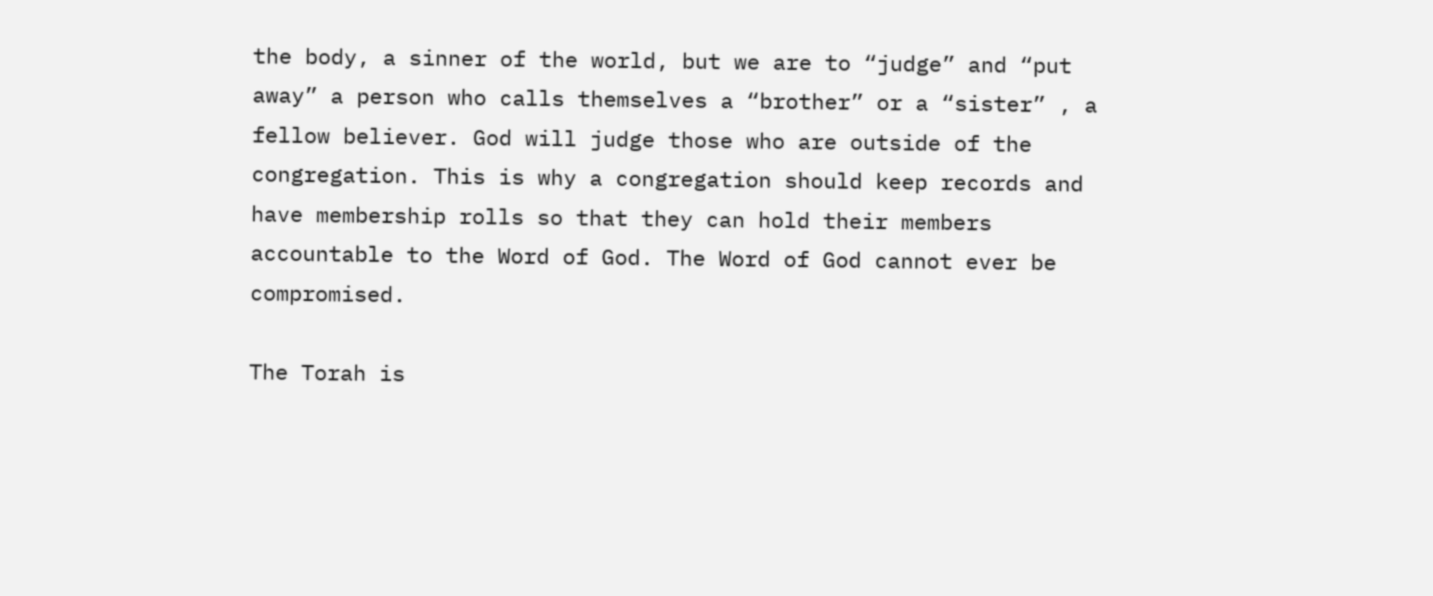the body, a sinner of the world, but we are to “judge” and “put away” a person who calls themselves a “brother” or a “sister” , a fellow believer. God will judge those who are outside of the congregation. This is why a congregation should keep records and have membership rolls so that they can hold their members accountable to the Word of God. The Word of God cannot ever be compromised.

The Torah is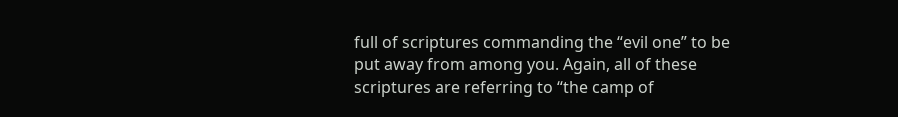full of scriptures commanding the “evil one” to be put away from among you. Again, all of these scriptures are referring to “the camp of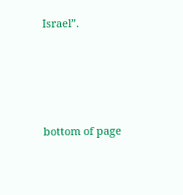Israel”.




bottom of page